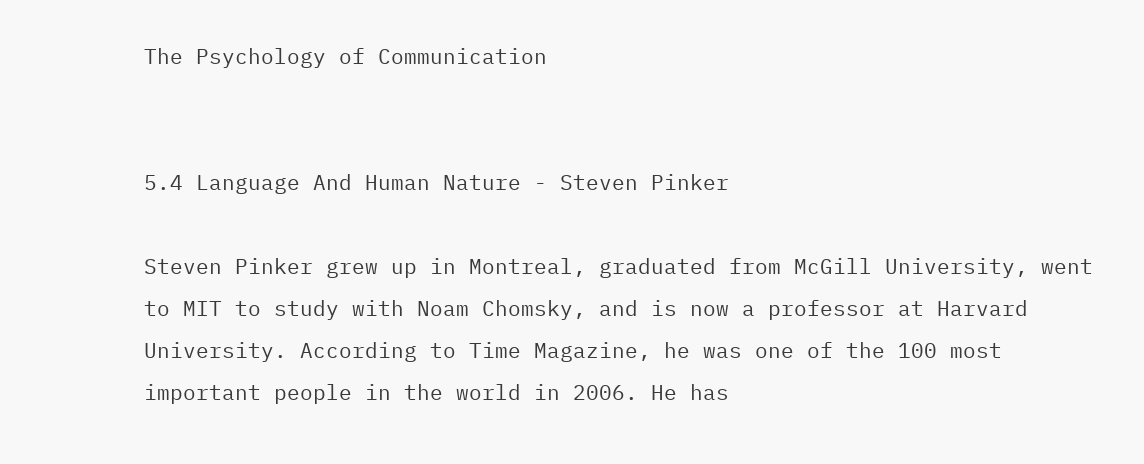The Psychology of Communication


5.4 Language And Human Nature - Steven Pinker

Steven Pinker grew up in Montreal, graduated from McGill University, went to MIT to study with Noam Chomsky, and is now a professor at Harvard University. According to Time Magazine, he was one of the 100 most important people in the world in 2006. He has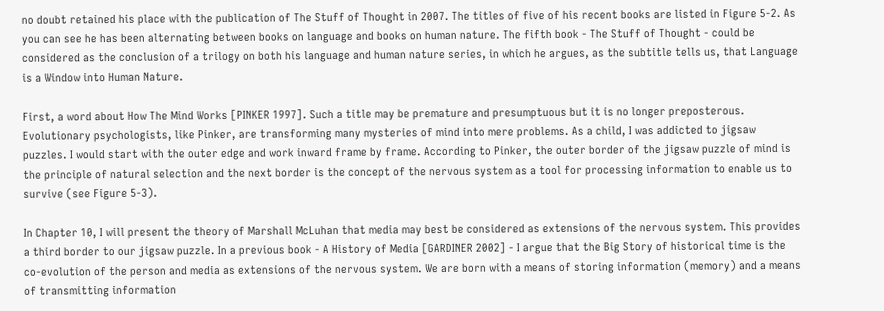no doubt retained his place with the publication of The Stuff of Thought in 2007. The titles of five of his recent books are listed in Figure 5-2. As you can see he has been alternating between books on language and books on human nature. The fifth book - The Stuff of Thought - could be considered as the conclusion of a trilogy on both his language and human nature series, in which he argues, as the subtitle tells us, that Language is a Window into Human Nature.

First, a word about How The Mind Works [PINKER 1997]. Such a title may be premature and presumptuous but it is no longer preposterous. Evolutionary psychologists, like Pinker, are transforming many mysteries of mind into mere problems. As a child, I was addicted to jigsaw puzzles. I would start with the outer edge and work inward frame by frame. According to Pinker, the outer border of the jigsaw puzzle of mind is the principle of natural selection and the next border is the concept of the nervous system as a tool for processing information to enable us to survive (see Figure 5-3).

In Chapter 10, I will present the theory of Marshall McLuhan that media may best be considered as extensions of the nervous system. This provides a third border to our jigsaw puzzle. In a previous book - A History of Media [GARDINER 2002] - I argue that the Big Story of historical time is the co-evolution of the person and media as extensions of the nervous system. We are born with a means of storing information (memory) and a means of transmitting information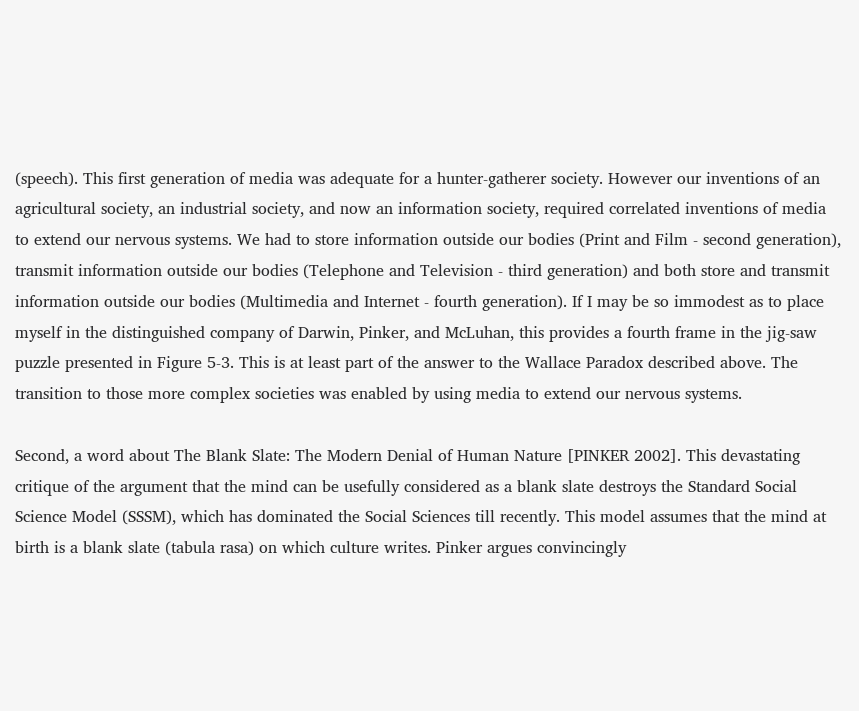(speech). This first generation of media was adequate for a hunter-gatherer society. However our inventions of an agricultural society, an industrial society, and now an information society, required correlated inventions of media to extend our nervous systems. We had to store information outside our bodies (Print and Film - second generation), transmit information outside our bodies (Telephone and Television - third generation) and both store and transmit information outside our bodies (Multimedia and Internet - fourth generation). If I may be so immodest as to place myself in the distinguished company of Darwin, Pinker, and McLuhan, this provides a fourth frame in the jig-saw puzzle presented in Figure 5-3. This is at least part of the answer to the Wallace Paradox described above. The transition to those more complex societies was enabled by using media to extend our nervous systems.

Second, a word about The Blank Slate: The Modern Denial of Human Nature [PINKER 2002]. This devastating critique of the argument that the mind can be usefully considered as a blank slate destroys the Standard Social Science Model (SSSM), which has dominated the Social Sciences till recently. This model assumes that the mind at birth is a blank slate (tabula rasa) on which culture writes. Pinker argues convincingly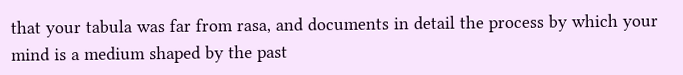that your tabula was far from rasa, and documents in detail the process by which your mind is a medium shaped by the past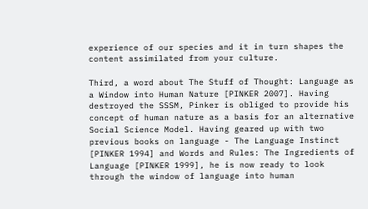experience of our species and it in turn shapes the content assimilated from your culture.

Third, a word about The Stuff of Thought: Language as a Window into Human Nature [PINKER 2007]. Having destroyed the SSSM, Pinker is obliged to provide his concept of human nature as a basis for an alternative Social Science Model. Having geared up with two previous books on language - The Language Instinct [PINKER 1994] and Words and Rules: The Ingredients of Language [PINKER 1999], he is now ready to look through the window of language into human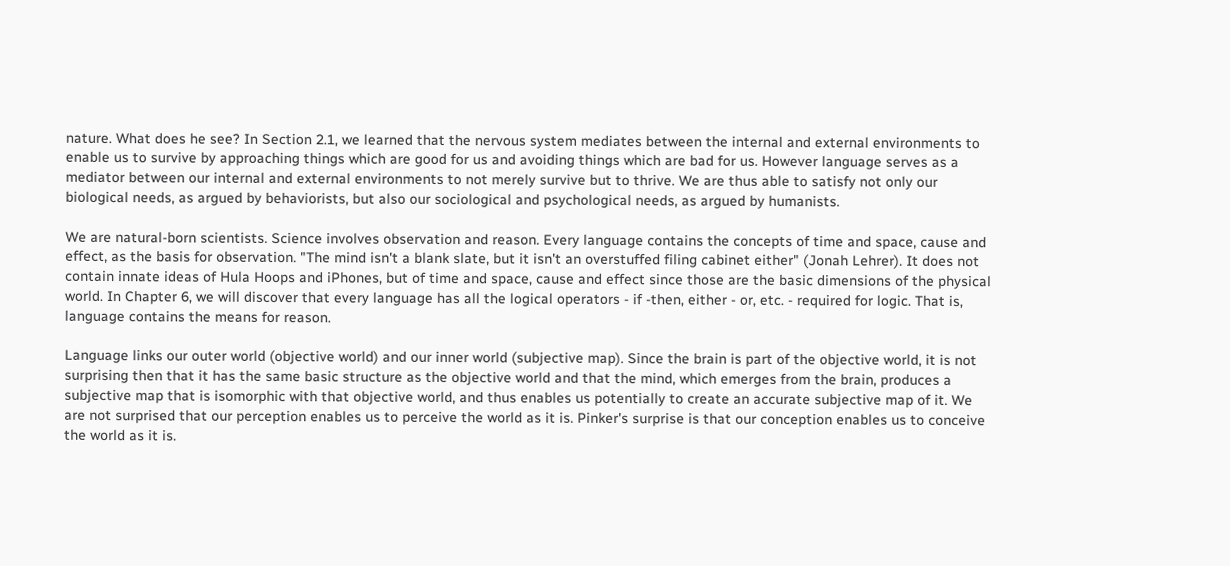nature. What does he see? In Section 2.1, we learned that the nervous system mediates between the internal and external environments to enable us to survive by approaching things which are good for us and avoiding things which are bad for us. However language serves as a mediator between our internal and external environments to not merely survive but to thrive. We are thus able to satisfy not only our biological needs, as argued by behaviorists, but also our sociological and psychological needs, as argued by humanists.

We are natural-born scientists. Science involves observation and reason. Every language contains the concepts of time and space, cause and effect, as the basis for observation. "The mind isn't a blank slate, but it isn't an overstuffed filing cabinet either" (Jonah Lehrer). It does not contain innate ideas of Hula Hoops and iPhones, but of time and space, cause and effect since those are the basic dimensions of the physical world. In Chapter 6, we will discover that every language has all the logical operators - if -then, either - or, etc. - required for logic. That is, language contains the means for reason.

Language links our outer world (objective world) and our inner world (subjective map). Since the brain is part of the objective world, it is not surprising then that it has the same basic structure as the objective world and that the mind, which emerges from the brain, produces a subjective map that is isomorphic with that objective world, and thus enables us potentially to create an accurate subjective map of it. We are not surprised that our perception enables us to perceive the world as it is. Pinker's surprise is that our conception enables us to conceive the world as it is.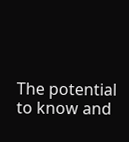The potential to know and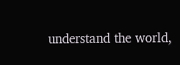understand the world,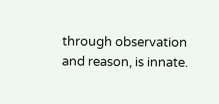through observation and reason, is innate.